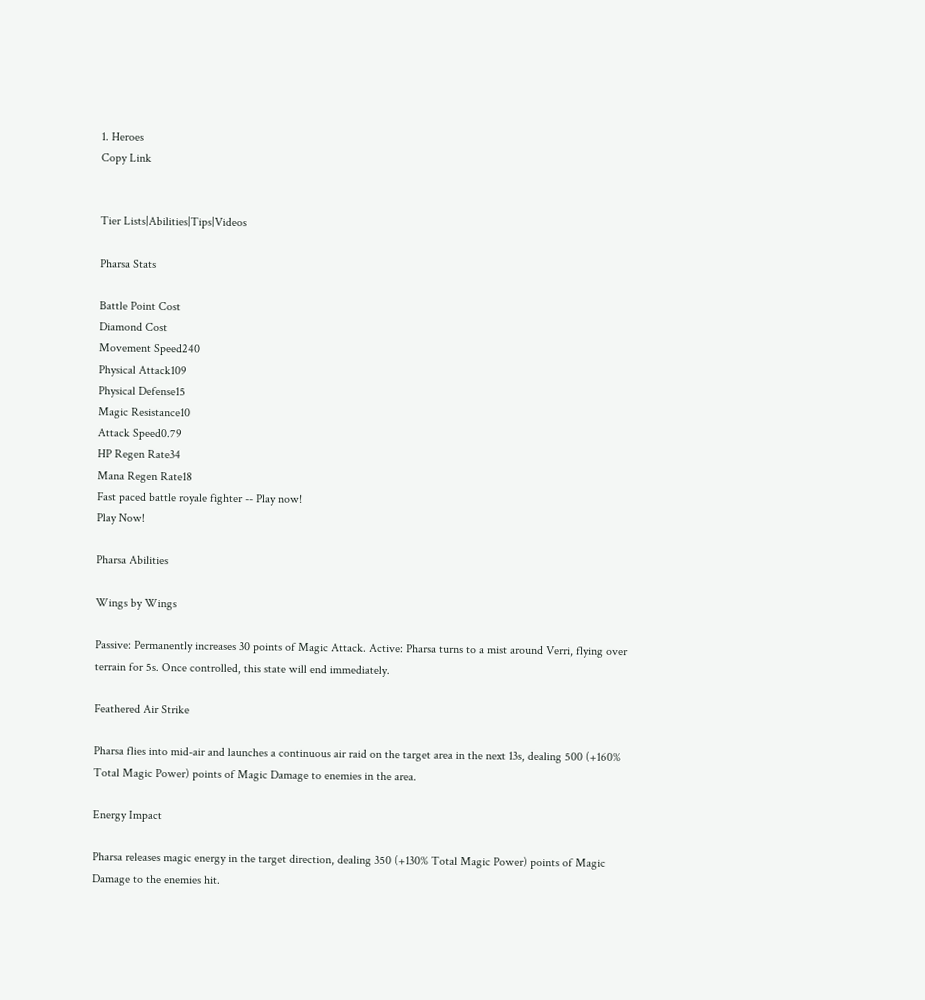1. Heroes
Copy Link


Tier Lists|Abilities|Tips|Videos

Pharsa Stats

Battle Point Cost
Diamond Cost
Movement Speed240
Physical Attack109
Physical Defense15
Magic Resistance10
Attack Speed0.79
HP Regen Rate34
Mana Regen Rate18
Fast paced battle royale fighter -- Play now!
Play Now!

Pharsa Abilities

Wings by Wings

Passive: Permanently increases 30 points of Magic Attack. Active: Pharsa turns to a mist around Verri, flying over terrain for 5s. Once controlled, this state will end immediately.

Feathered Air Strike

Pharsa flies into mid-air and launches a continuous air raid on the target area in the next 13s, dealing 500 (+160% Total Magic Power) points of Magic Damage to enemies in the area.

Energy Impact

Pharsa releases magic energy in the target direction, dealing 350 (+130% Total Magic Power) points of Magic Damage to the enemies hit.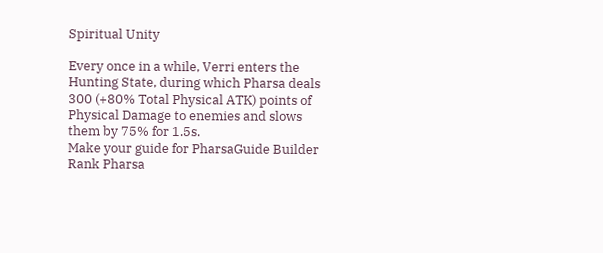Spiritual Unity

Every once in a while, Verri enters the Hunting State, during which Pharsa deals 300 (+80% Total Physical ATK) points of Physical Damage to enemies and slows them by 75% for 1.5s.
Make your guide for PharsaGuide Builder
Rank Pharsa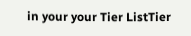in your your Tier ListTier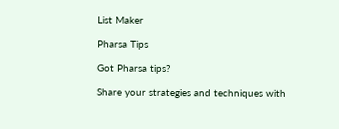List Maker

Pharsa Tips

Got Pharsa tips?

Share your strategies and techniques with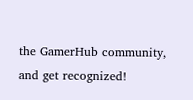the GamerHub community, and get recognized!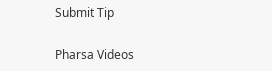Submit Tip

Pharsa Videos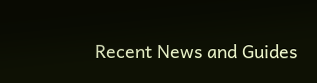Recent News and Guides